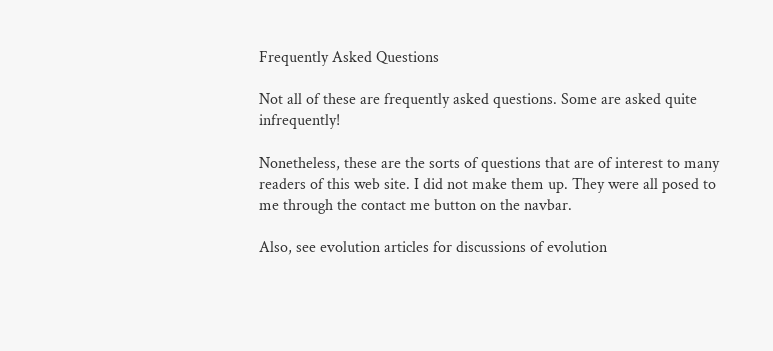Frequently Asked Questions

Not all of these are frequently asked questions. Some are asked quite infrequently!

Nonetheless, these are the sorts of questions that are of interest to many readers of this web site. I did not make them up. They were all posed to me through the contact me button on the navbar.

Also, see evolution articles for discussions of evolution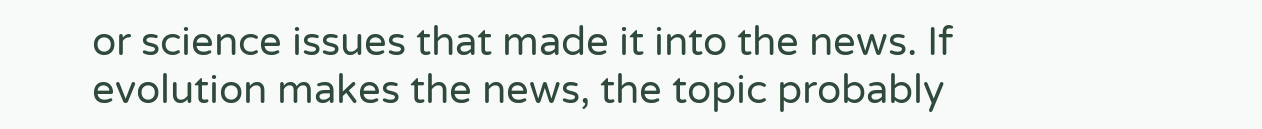or science issues that made it into the news. If evolution makes the news, the topic probably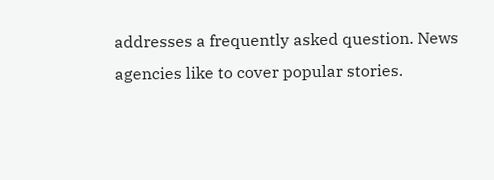addresses a frequently asked question. News agencies like to cover popular stories.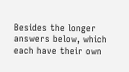Besides the longer answers below, which each have their own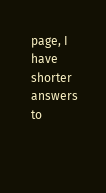page, I have shorter answers to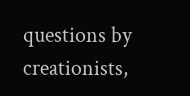questions by creationists,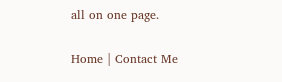all on one page.

Home | Contact Me